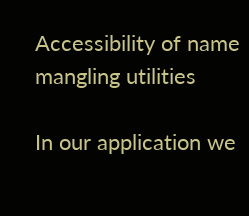Accessibility of name mangling utilities

In our application we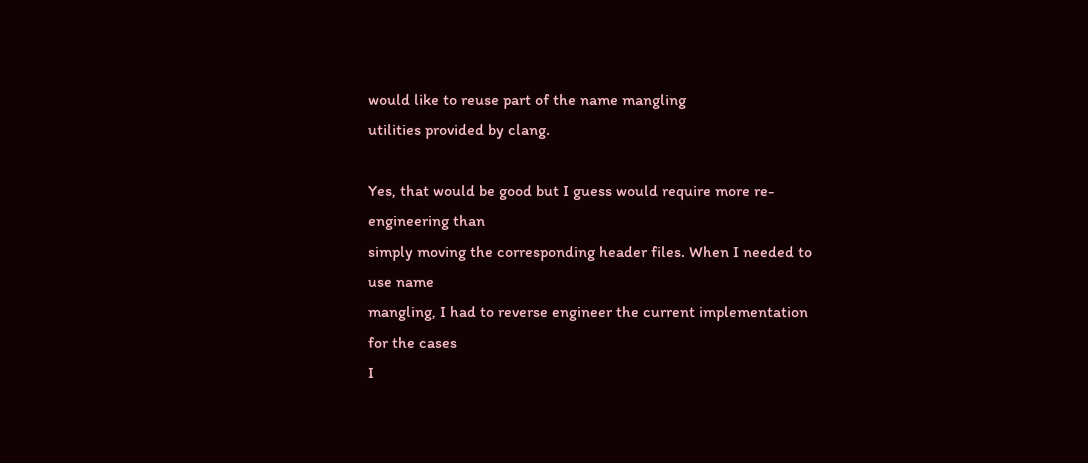would like to reuse part of the name mangling
utilities provided by clang.

Yes, that would be good but I guess would require more re-engineering than
simply moving the corresponding header files. When I needed to use name
mangling, I had to reverse engineer the current implementation for the cases
I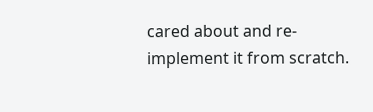cared about and re-implement it from scratch.